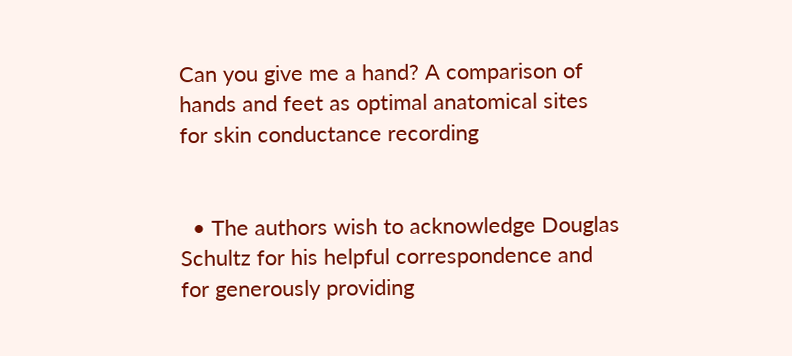Can you give me a hand? A comparison of hands and feet as optimal anatomical sites for skin conductance recording


  • The authors wish to acknowledge Douglas Schultz for his helpful correspondence and for generously providing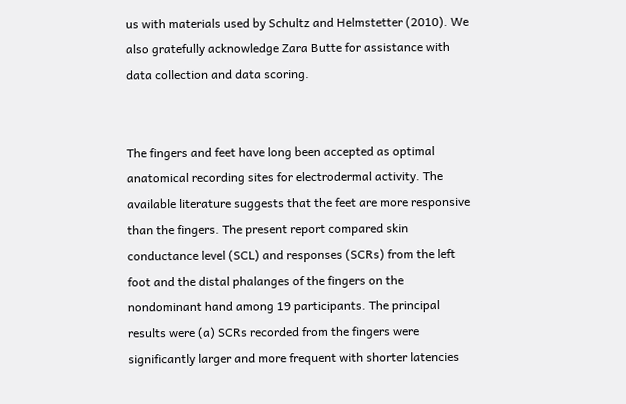us with materials used by Schultz and Helmstetter (2010). We also gratefully acknowledge Zara Butte for assistance with data collection and data scoring.


The fingers and feet have long been accepted as optimal anatomical recording sites for electrodermal activity. The available literature suggests that the feet are more responsive than the fingers. The present report compared skin conductance level (SCL) and responses (SCRs) from the left foot and the distal phalanges of the fingers on the nondominant hand among 19 participants. The principal results were (a) SCRs recorded from the fingers were significantly larger and more frequent with shorter latencies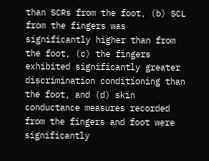than SCRs from the foot, (b) SCL from the fingers was significantly higher than from the foot, (c) the fingers exhibited significantly greater discrimination conditioning than the foot, and (d) skin conductance measures recorded from the fingers and foot were significantly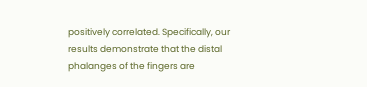positively correlated. Specifically, our results demonstrate that the distal phalanges of the fingers are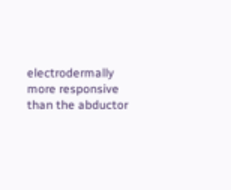electrodermally more responsive than the abductor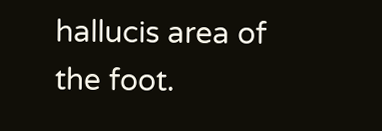hallucis area of the foot.